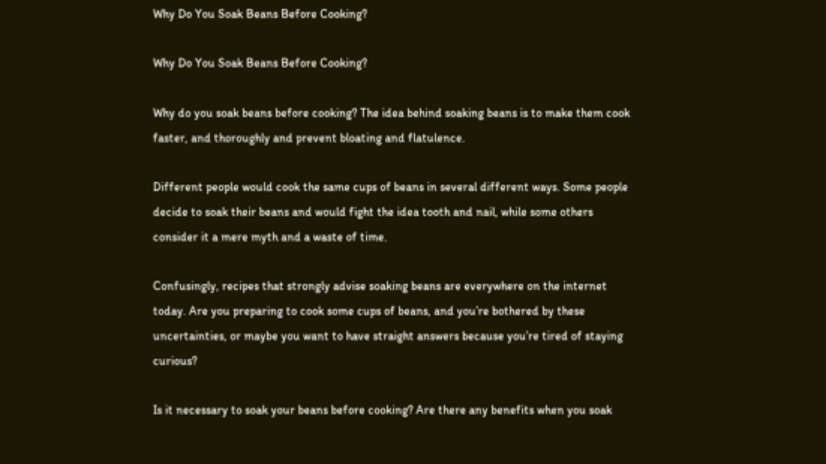Why Do You Soak Beans Before Cooking?

Why Do You Soak Beans Before Cooking?

Why do you soak beans before cooking? The idea behind soaking beans is to make them cook faster, and thoroughly and prevent bloating and flatulence.

Different people would cook the same cups of beans in several different ways. Some people decide to soak their beans and would fight the idea tooth and nail, while some others consider it a mere myth and a waste of time.

Confusingly, recipes that strongly advise soaking beans are everywhere on the internet today. Are you preparing to cook some cups of beans, and you’re bothered by these uncertainties, or maybe you want to have straight answers because you’re tired of staying curious?

Is it necessary to soak your beans before cooking? Are there any benefits when you soak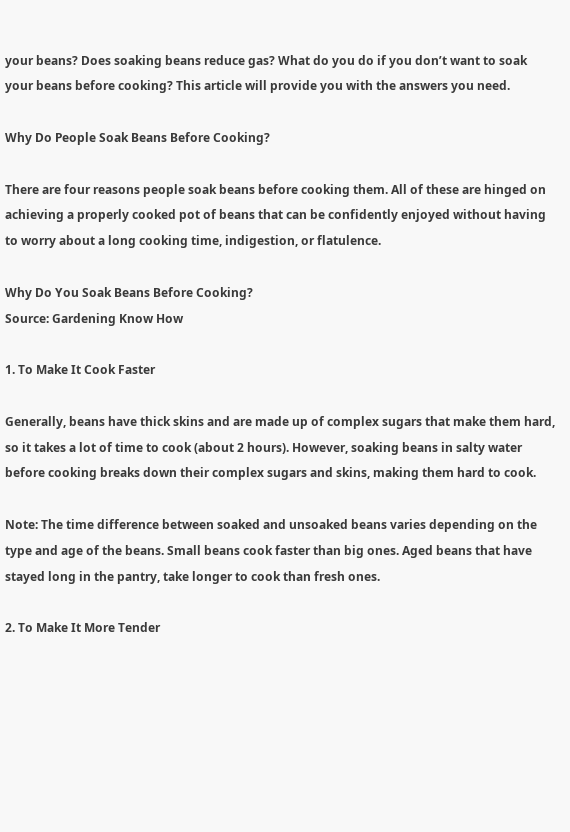your beans? Does soaking beans reduce gas? What do you do if you don’t want to soak your beans before cooking? This article will provide you with the answers you need.

Why Do People Soak Beans Before Cooking?

There are four reasons people soak beans before cooking them. All of these are hinged on achieving a properly cooked pot of beans that can be confidently enjoyed without having to worry about a long cooking time, indigestion, or flatulence.

Why Do You Soak Beans Before Cooking?
Source: Gardening Know How

1. To Make It Cook Faster

Generally, beans have thick skins and are made up of complex sugars that make them hard, so it takes a lot of time to cook (about 2 hours). However, soaking beans in salty water before cooking breaks down their complex sugars and skins, making them hard to cook.

Note: The time difference between soaked and unsoaked beans varies depending on the type and age of the beans. Small beans cook faster than big ones. Aged beans that have stayed long in the pantry, take longer to cook than fresh ones.

2. To Make It More Tender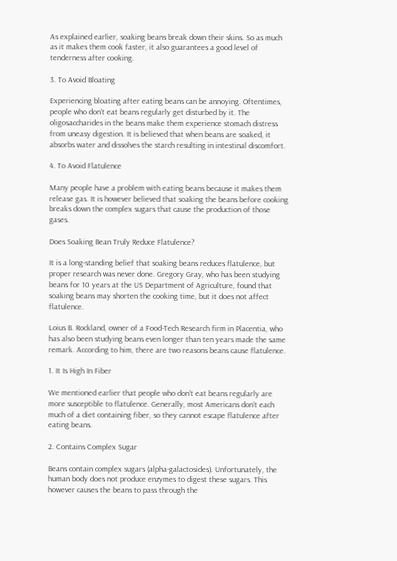As explained earlier, soaking beans break down their skins. So as much as it makes them cook faster, it also guarantees a good level of tenderness after cooking.

3. To Avoid Bloating

Experiencing bloating after eating beans can be annoying. Oftentimes, people who don’t eat beans regularly get disturbed by it. The oligosaccharides in the beans make them experience stomach distress from uneasy digestion. It is believed that when beans are soaked, it absorbs water and dissolves the starch resulting in intestinal discomfort.

4. To Avoid Flatulence

Many people have a problem with eating beans because it makes them release gas. It is however believed that soaking the beans before cooking breaks down the complex sugars that cause the production of those gases.

Does Soaking Bean Truly Reduce Flatulence?

It is a long-standing belief that soaking beans reduces flatulence, but proper research was never done. Gregory Gray, who has been studying beans for 10 years at the US Department of Agriculture, found that soaking beans may shorten the cooking time, but it does not affect flatulence.

Loius B. Rockland, owner of a Food-Tech Research firm in Placentia, who has also been studying beans even longer than ten years made the same remark. According to him, there are two reasons beans cause flatulence.

1. It Is High In Fiber

We mentioned earlier that people who don’t eat beans regularly are more susceptible to flatulence. Generally, most Americans don’t each much of a diet containing fiber, so they cannot escape flatulence after eating beans.

2. Contains Complex Sugar

Beans contain complex sugars (alpha-galactosides). Unfortunately, the human body does not produce enzymes to digest these sugars. This however causes the beans to pass through the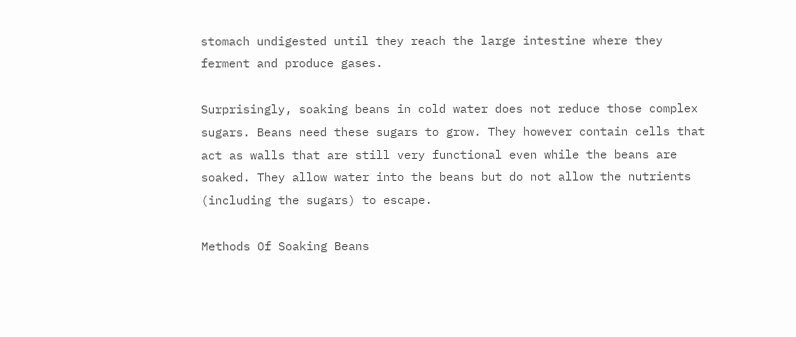stomach undigested until they reach the large intestine where they ferment and produce gases.

Surprisingly, soaking beans in cold water does not reduce those complex sugars. Beans need these sugars to grow. They however contain cells that act as walls that are still very functional even while the beans are soaked. They allow water into the beans but do not allow the nutrients (including the sugars) to escape.

Methods Of Soaking Beans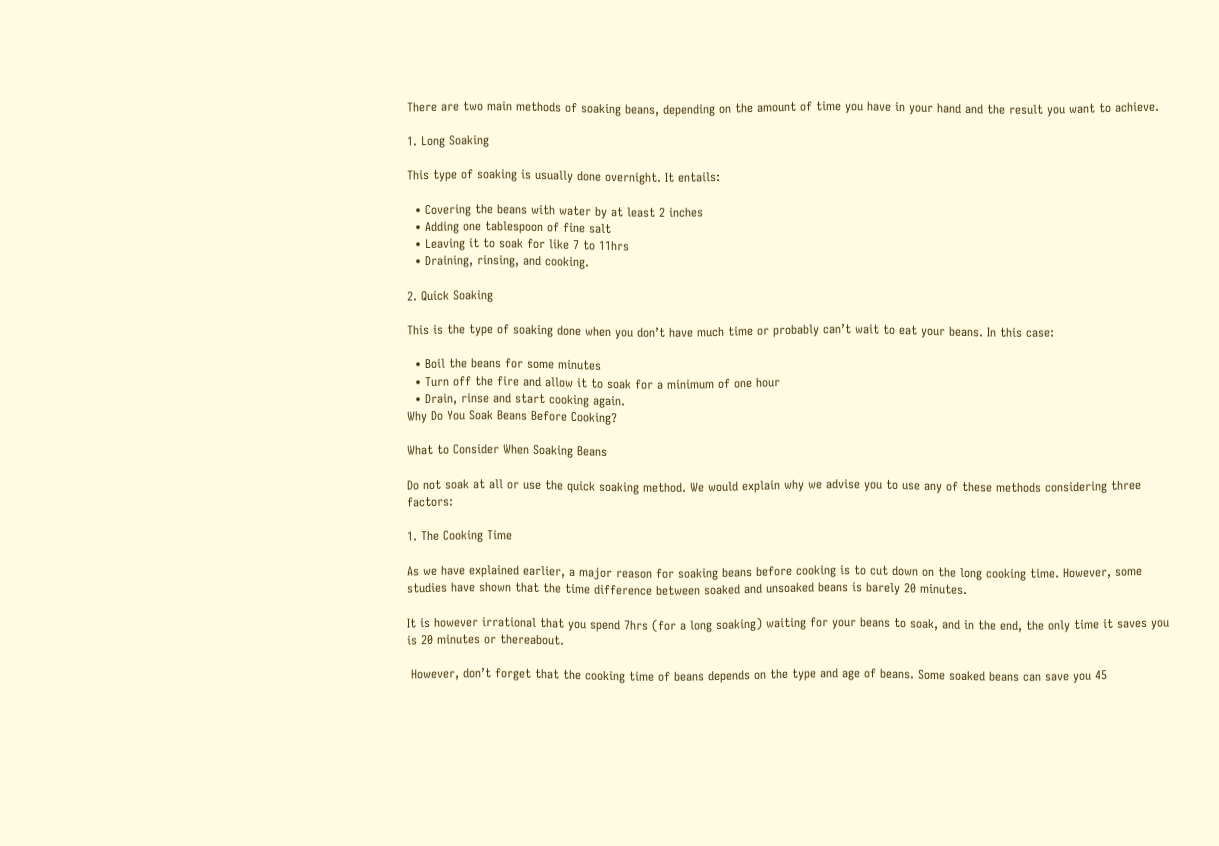There are two main methods of soaking beans, depending on the amount of time you have in your hand and the result you want to achieve.

1. Long Soaking

This type of soaking is usually done overnight. It entails:

  • Covering the beans with water by at least 2 inches
  • Adding one tablespoon of fine salt
  • Leaving it to soak for like 7 to 11hrs
  • Draining, rinsing, and cooking.

2. Quick Soaking

This is the type of soaking done when you don’t have much time or probably can’t wait to eat your beans. In this case:

  • Boil the beans for some minutes
  • Turn off the fire and allow it to soak for a minimum of one hour
  • Drain, rinse and start cooking again.
Why Do You Soak Beans Before Cooking?

What to Consider When Soaking Beans

Do not soak at all or use the quick soaking method. We would explain why we advise you to use any of these methods considering three factors:

1. The Cooking Time

As we have explained earlier, a major reason for soaking beans before cooking is to cut down on the long cooking time. However, some studies have shown that the time difference between soaked and unsoaked beans is barely 20 minutes.

It is however irrational that you spend 7hrs (for a long soaking) waiting for your beans to soak, and in the end, the only time it saves you is 20 minutes or thereabout.

 However, don’t forget that the cooking time of beans depends on the type and age of beans. Some soaked beans can save you 45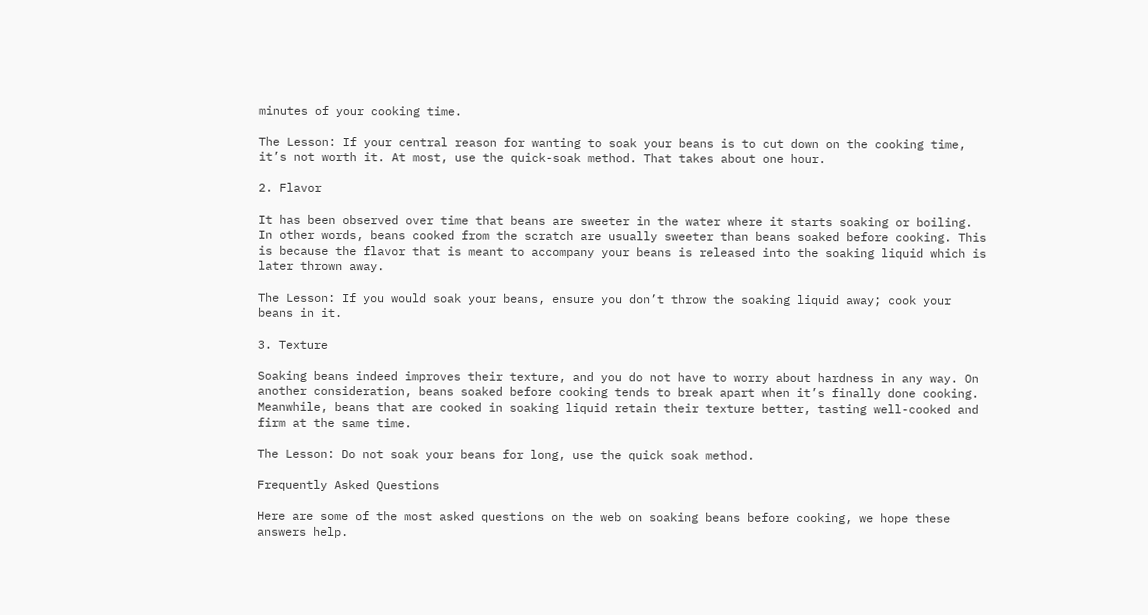minutes of your cooking time.

The Lesson: If your central reason for wanting to soak your beans is to cut down on the cooking time, it’s not worth it. At most, use the quick-soak method. That takes about one hour.

2. Flavor

It has been observed over time that beans are sweeter in the water where it starts soaking or boiling. In other words, beans cooked from the scratch are usually sweeter than beans soaked before cooking. This is because the flavor that is meant to accompany your beans is released into the soaking liquid which is later thrown away.

The Lesson: If you would soak your beans, ensure you don’t throw the soaking liquid away; cook your beans in it.

3. Texture

Soaking beans indeed improves their texture, and you do not have to worry about hardness in any way. On another consideration, beans soaked before cooking tends to break apart when it’s finally done cooking. Meanwhile, beans that are cooked in soaking liquid retain their texture better, tasting well-cooked and firm at the same time.

The Lesson: Do not soak your beans for long, use the quick soak method.

Frequently Asked Questions

Here are some of the most asked questions on the web on soaking beans before cooking, we hope these answers help.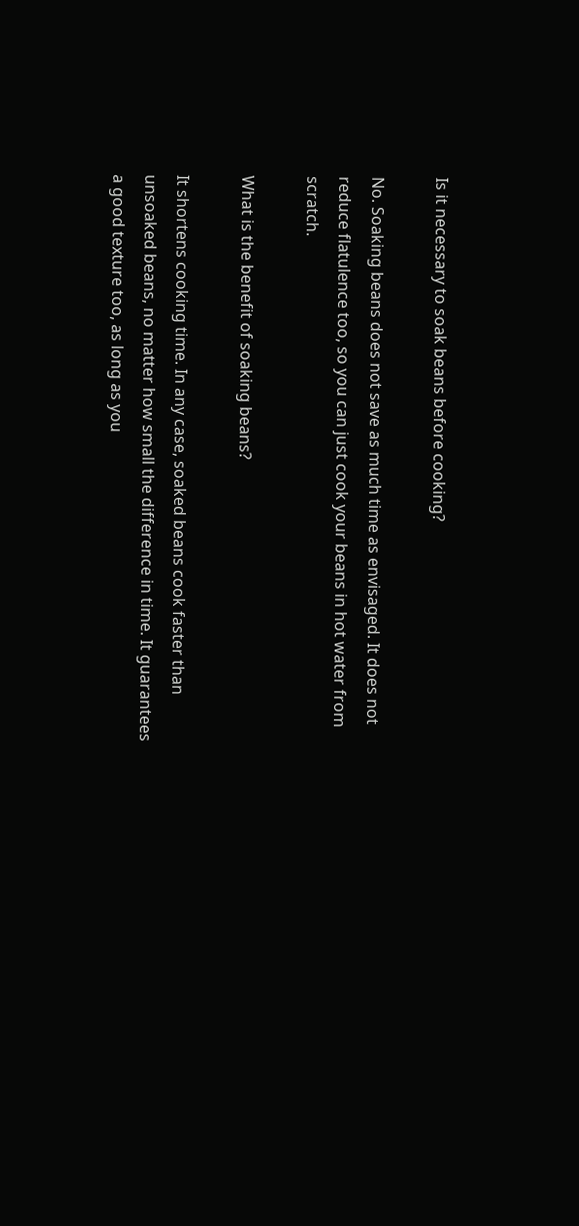Is it necessary to soak beans before cooking?

No. Soaking beans does not save as much time as envisaged. It does not reduce flatulence too, so you can just cook your beans in hot water from scratch.

What is the benefit of soaking beans?

It shortens cooking time. In any case, soaked beans cook faster than unsoaked beans, no matter how small the difference in time. It guarantees a good texture too, as long as you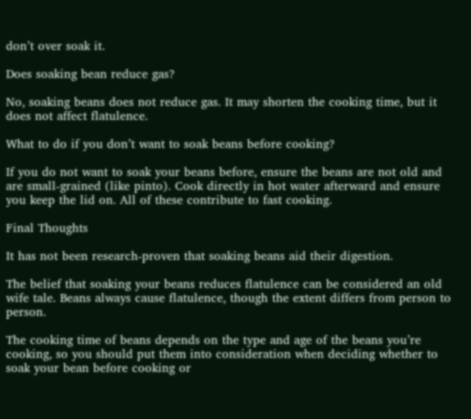don’t over soak it.

Does soaking bean reduce gas?

No, soaking beans does not reduce gas. It may shorten the cooking time, but it does not affect flatulence.

What to do if you don’t want to soak beans before cooking?

If you do not want to soak your beans before, ensure the beans are not old and are small-grained (like pinto). Cook directly in hot water afterward and ensure you keep the lid on. All of these contribute to fast cooking.

Final Thoughts

It has not been research-proven that soaking beans aid their digestion.

The belief that soaking your beans reduces flatulence can be considered an old wife tale. Beans always cause flatulence, though the extent differs from person to person.

The cooking time of beans depends on the type and age of the beans you’re cooking, so you should put them into consideration when deciding whether to soak your bean before cooking or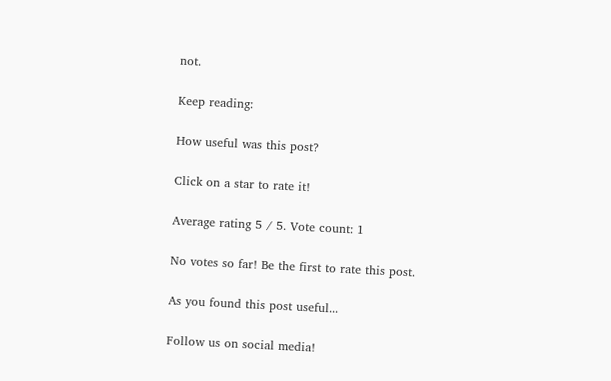not.

Keep reading:

How useful was this post?

Click on a star to rate it!

Average rating 5 / 5. Vote count: 1

No votes so far! Be the first to rate this post.

As you found this post useful...

Follow us on social media!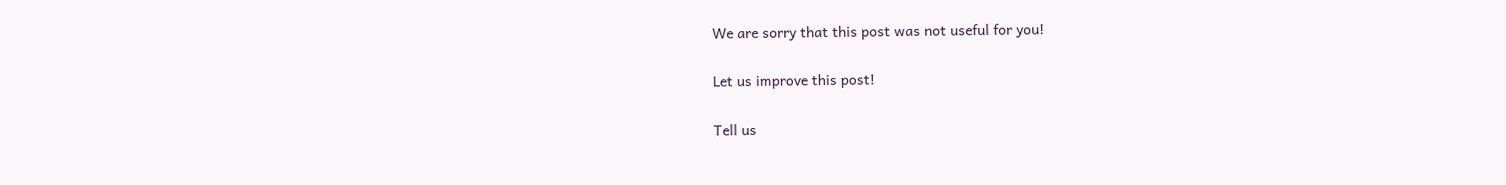We are sorry that this post was not useful for you!

Let us improve this post!

Tell us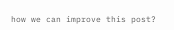how we can improve this post?